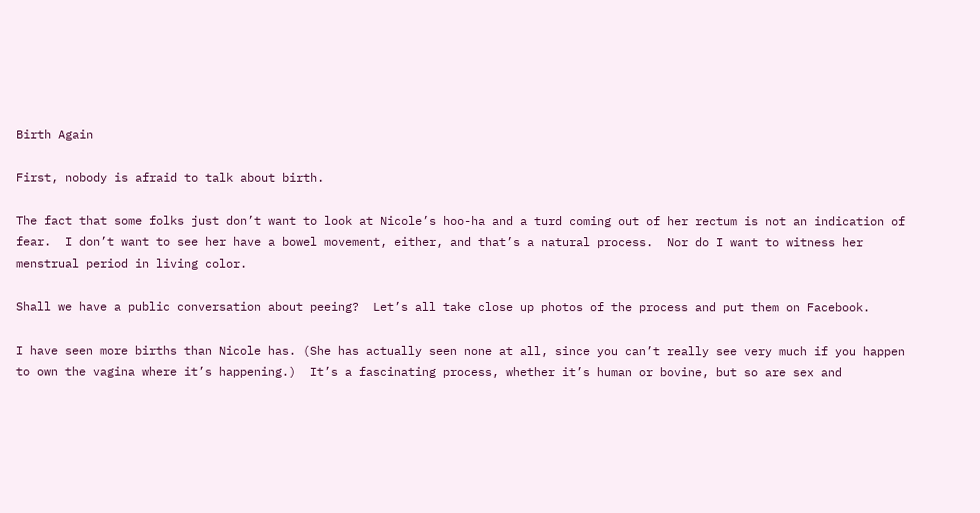Birth Again

First, nobody is afraid to talk about birth.

The fact that some folks just don’t want to look at Nicole’s hoo-ha and a turd coming out of her rectum is not an indication of fear.  I don’t want to see her have a bowel movement, either, and that’s a natural process.  Nor do I want to witness her menstrual period in living color.

Shall we have a public conversation about peeing?  Let’s all take close up photos of the process and put them on Facebook.

I have seen more births than Nicole has. (She has actually seen none at all, since you can’t really see very much if you happen to own the vagina where it’s happening.)  It’s a fascinating process, whether it’s human or bovine, but so are sex and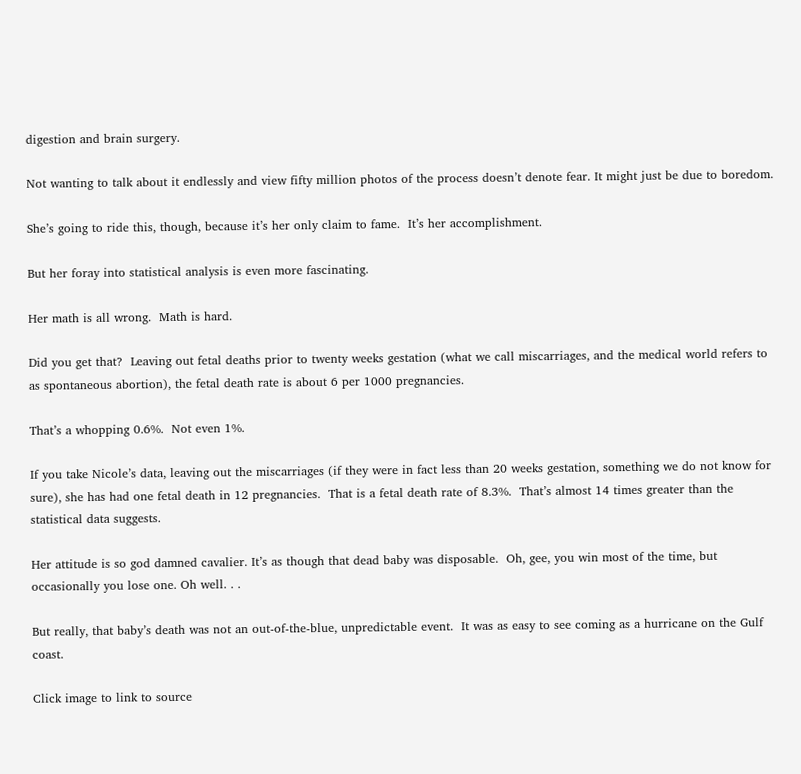digestion and brain surgery.

Not wanting to talk about it endlessly and view fifty million photos of the process doesn’t denote fear. It might just be due to boredom.

She’s going to ride this, though, because it’s her only claim to fame.  It’s her accomplishment.

But her foray into statistical analysis is even more fascinating.

Her math is all wrong.  Math is hard.

Did you get that?  Leaving out fetal deaths prior to twenty weeks gestation (what we call miscarriages, and the medical world refers to as spontaneous abortion), the fetal death rate is about 6 per 1000 pregnancies.

That’s a whopping 0.6%.  Not even 1%.

If you take Nicole’s data, leaving out the miscarriages (if they were in fact less than 20 weeks gestation, something we do not know for sure), she has had one fetal death in 12 pregnancies.  That is a fetal death rate of 8.3%.  That’s almost 14 times greater than the statistical data suggests.

Her attitude is so god damned cavalier. It’s as though that dead baby was disposable.  Oh, gee, you win most of the time, but occasionally you lose one. Oh well. . .

But really, that baby’s death was not an out-of-the-blue, unpredictable event.  It was as easy to see coming as a hurricane on the Gulf coast.

Click image to link to source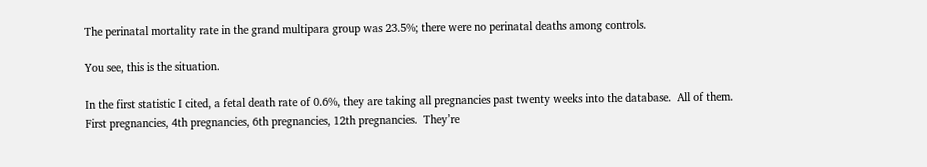The perinatal mortality rate in the grand multipara group was 23.5%; there were no perinatal deaths among controls.

You see, this is the situation.

In the first statistic I cited, a fetal death rate of 0.6%, they are taking all pregnancies past twenty weeks into the database.  All of them. First pregnancies, 4th pregnancies, 6th pregnancies, 12th pregnancies.  They’re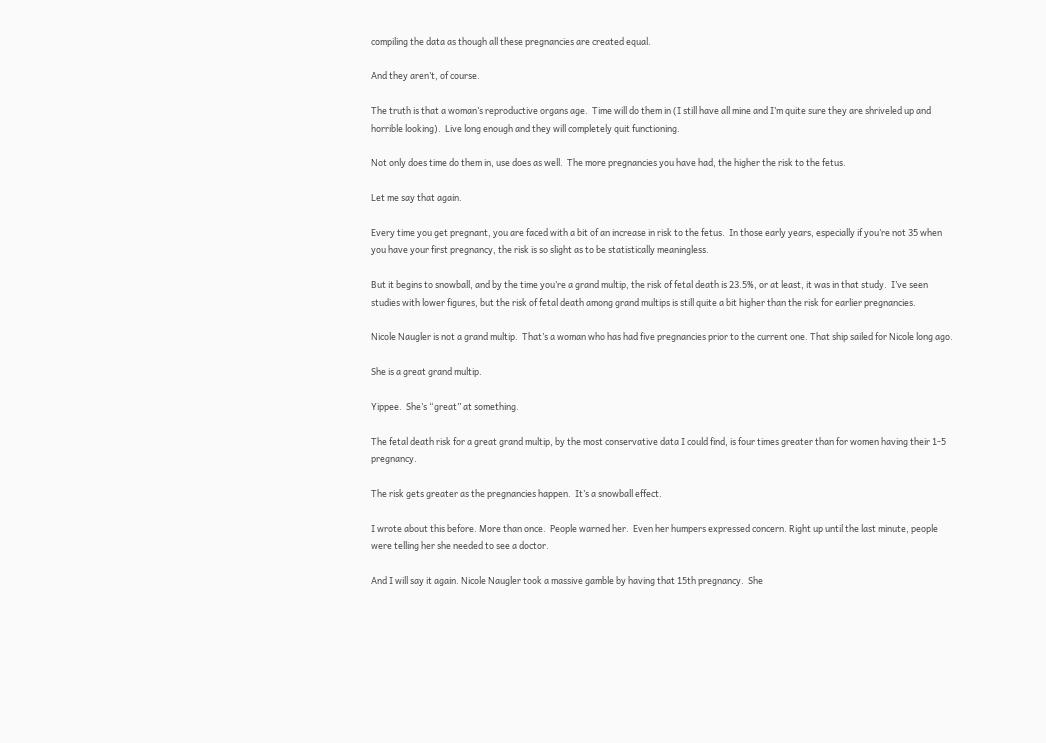compiling the data as though all these pregnancies are created equal.

And they aren’t, of course.

The truth is that a woman’s reproductive organs age.  Time will do them in (I still have all mine and I’m quite sure they are shriveled up and horrible looking).  Live long enough and they will completely quit functioning.

Not only does time do them in, use does as well.  The more pregnancies you have had, the higher the risk to the fetus.

Let me say that again.

Every time you get pregnant, you are faced with a bit of an increase in risk to the fetus.  In those early years, especially if you’re not 35 when you have your first pregnancy, the risk is so slight as to be statistically meaningless.

But it begins to snowball, and by the time you’re a grand multip, the risk of fetal death is 23.5%, or at least, it was in that study.  I’ve seen studies with lower figures, but the risk of fetal death among grand multips is still quite a bit higher than the risk for earlier pregnancies.

Nicole Naugler is not a grand multip.  That’s a woman who has had five pregnancies prior to the current one. That ship sailed for Nicole long ago.

She is a great grand multip.

Yippee.  She’s “great” at something.

The fetal death risk for a great grand multip, by the most conservative data I could find, is four times greater than for women having their 1-5 pregnancy.

The risk gets greater as the pregnancies happen.  It’s a snowball effect.

I wrote about this before. More than once.  People warned her.  Even her humpers expressed concern. Right up until the last minute, people were telling her she needed to see a doctor.

And I will say it again. Nicole Naugler took a massive gamble by having that 15th pregnancy.  She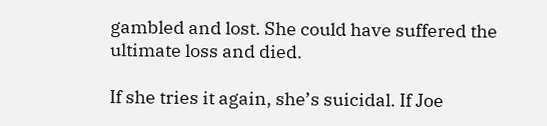gambled and lost. She could have suffered the ultimate loss and died.

If she tries it again, she’s suicidal. If Joe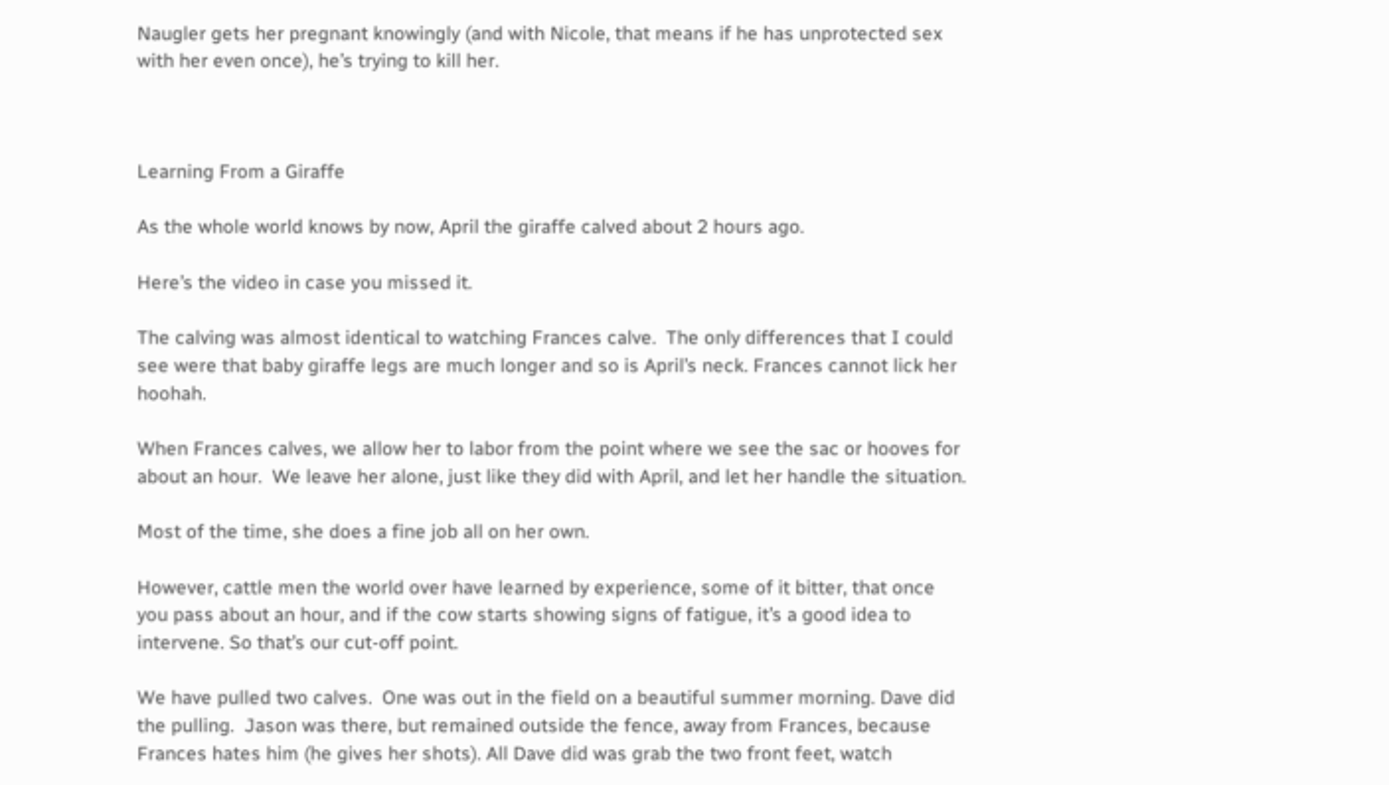Naugler gets her pregnant knowingly (and with Nicole, that means if he has unprotected sex with her even once), he’s trying to kill her.



Learning From a Giraffe

As the whole world knows by now, April the giraffe calved about 2 hours ago.

Here’s the video in case you missed it.

The calving was almost identical to watching Frances calve.  The only differences that I could see were that baby giraffe legs are much longer and so is April’s neck. Frances cannot lick her hoohah.

When Frances calves, we allow her to labor from the point where we see the sac or hooves for about an hour.  We leave her alone, just like they did with April, and let her handle the situation.

Most of the time, she does a fine job all on her own.

However, cattle men the world over have learned by experience, some of it bitter, that once you pass about an hour, and if the cow starts showing signs of fatigue, it’s a good idea to intervene. So that’s our cut-off point.

We have pulled two calves.  One was out in the field on a beautiful summer morning. Dave did the pulling.  Jason was there, but remained outside the fence, away from Frances, because Frances hates him (he gives her shots). All Dave did was grab the two front feet, watch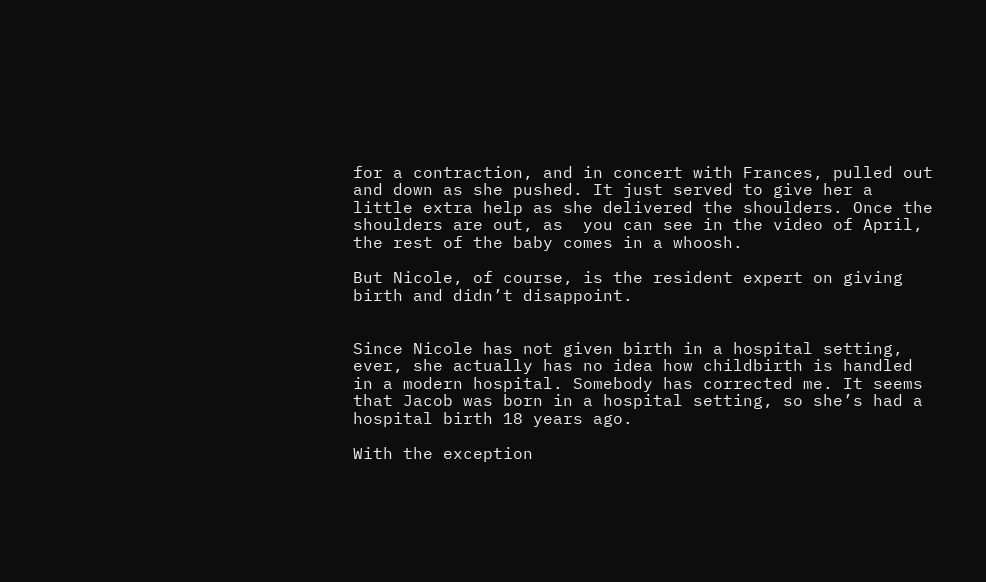for a contraction, and in concert with Frances, pulled out and down as she pushed. It just served to give her a little extra help as she delivered the shoulders. Once the shoulders are out, as  you can see in the video of April, the rest of the baby comes in a whoosh.

But Nicole, of course, is the resident expert on giving birth and didn’t disappoint.


Since Nicole has not given birth in a hospital setting, ever, she actually has no idea how childbirth is handled in a modern hospital. Somebody has corrected me. It seems that Jacob was born in a hospital setting, so she’s had a hospital birth 18 years ago.

With the exception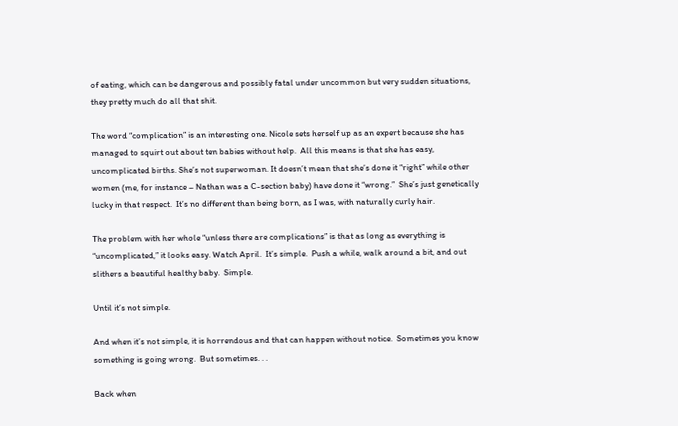of eating, which can be dangerous and possibly fatal under uncommon but very sudden situations, they pretty much do all that shit.

The word “complication” is an interesting one. Nicole sets herself up as an expert because she has managed to squirt out about ten babies without help.  All this means is that she has easy, uncomplicated births. She’s not superwoman. It doesn’t mean that she’s done it “right” while other women (me, for instance – Nathan was a C-section baby) have done it “wrong.”  She’s just genetically lucky in that respect.  It’s no different than being born, as I was, with naturally curly hair.

The problem with her whole “unless there are complications” is that as long as everything is “uncomplicated,” it looks easy. Watch April.  It’s simple.  Push a while, walk around a bit, and out slithers a beautiful healthy baby.  Simple.

Until it’s not simple.

And when it’s not simple, it is horrendous and that can happen without notice.  Sometimes you know something is going wrong.  But sometimes. . .

Back when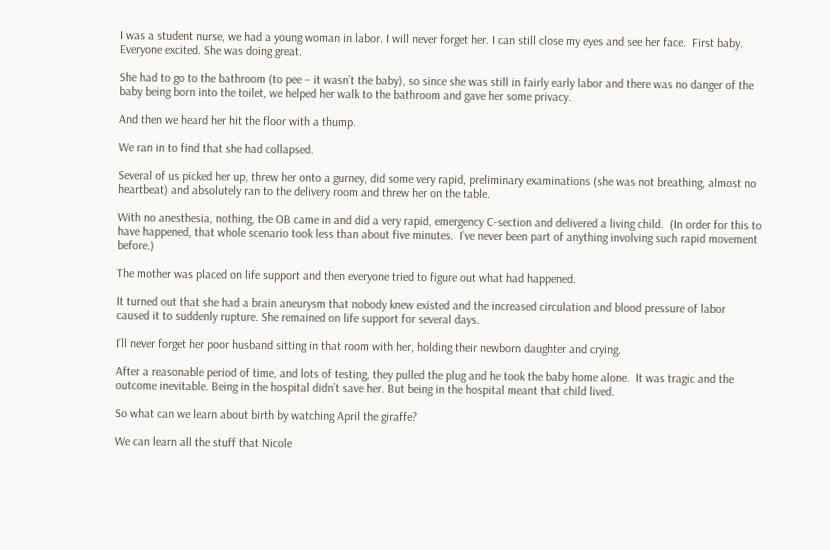I was a student nurse, we had a young woman in labor. I will never forget her. I can still close my eyes and see her face.  First baby. Everyone excited. She was doing great.

She had to go to the bathroom (to pee – it wasn’t the baby), so since she was still in fairly early labor and there was no danger of the baby being born into the toilet, we helped her walk to the bathroom and gave her some privacy.

And then we heard her hit the floor with a thump.

We ran in to find that she had collapsed.

Several of us picked her up, threw her onto a gurney, did some very rapid, preliminary examinations (she was not breathing, almost no heartbeat) and absolutely ran to the delivery room and threw her on the table.

With no anesthesia, nothing, the OB came in and did a very rapid, emergency C-section and delivered a living child.  (In order for this to have happened, that whole scenario took less than about five minutes.  I’ve never been part of anything involving such rapid movement before.)

The mother was placed on life support and then everyone tried to figure out what had happened.

It turned out that she had a brain aneurysm that nobody knew existed and the increased circulation and blood pressure of labor caused it to suddenly rupture. She remained on life support for several days.

I’ll never forget her poor husband sitting in that room with her, holding their newborn daughter and crying.

After a reasonable period of time, and lots of testing, they pulled the plug and he took the baby home alone.  It was tragic and the outcome inevitable. Being in the hospital didn’t save her. But being in the hospital meant that child lived.

So what can we learn about birth by watching April the giraffe?

We can learn all the stuff that Nicole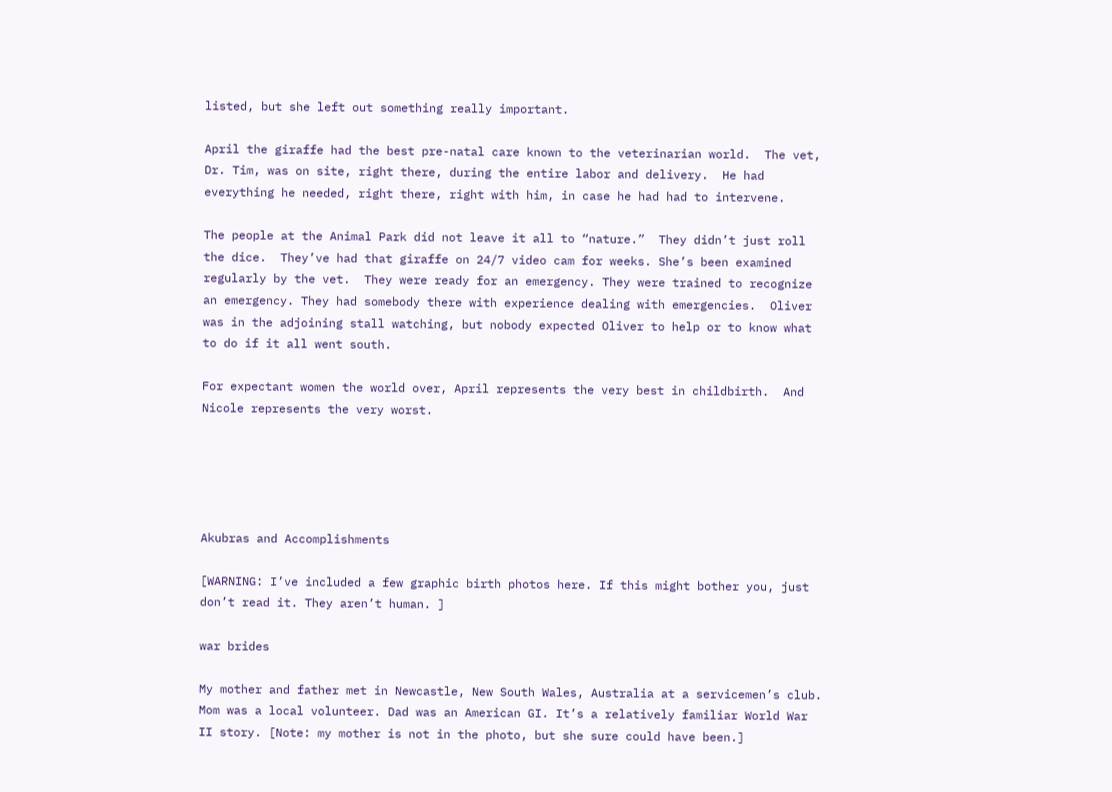listed, but she left out something really important.

April the giraffe had the best pre-natal care known to the veterinarian world.  The vet, Dr. Tim, was on site, right there, during the entire labor and delivery.  He had everything he needed, right there, right with him, in case he had had to intervene.

The people at the Animal Park did not leave it all to “nature.”  They didn’t just roll the dice.  They’ve had that giraffe on 24/7 video cam for weeks. She’s been examined regularly by the vet.  They were ready for an emergency. They were trained to recognize an emergency. They had somebody there with experience dealing with emergencies.  Oliver was in the adjoining stall watching, but nobody expected Oliver to help or to know what to do if it all went south.

For expectant women the world over, April represents the very best in childbirth.  And Nicole represents the very worst.





Akubras and Accomplishments

[WARNING: I’ve included a few graphic birth photos here. If this might bother you, just don’t read it. They aren’t human. ]

war brides

My mother and father met in Newcastle, New South Wales, Australia at a servicemen’s club.  Mom was a local volunteer. Dad was an American GI. It’s a relatively familiar World War II story. [Note: my mother is not in the photo, but she sure could have been.]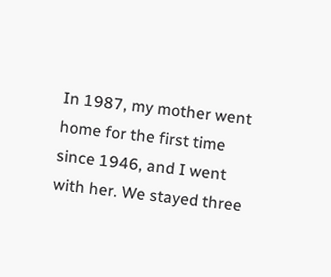In 1987, my mother went home for the first time since 1946, and I went with her. We stayed three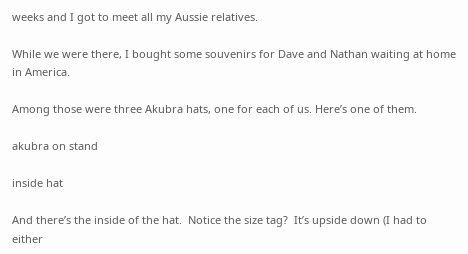weeks and I got to meet all my Aussie relatives.

While we were there, I bought some souvenirs for Dave and Nathan waiting at home in America.

Among those were three Akubra hats, one for each of us. Here’s one of them.

akubra on stand

inside hat

And there’s the inside of the hat.  Notice the size tag?  It’s upside down (I had to either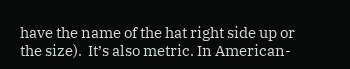have the name of the hat right side up or the size).  It’s also metric. In American-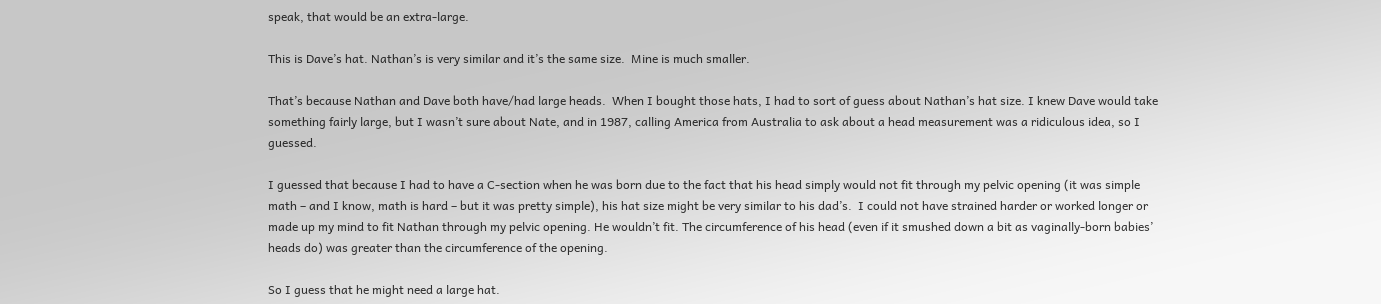speak, that would be an extra-large.

This is Dave’s hat. Nathan’s is very similar and it’s the same size.  Mine is much smaller.

That’s because Nathan and Dave both have/had large heads.  When I bought those hats, I had to sort of guess about Nathan’s hat size. I knew Dave would take something fairly large, but I wasn’t sure about Nate, and in 1987, calling America from Australia to ask about a head measurement was a ridiculous idea, so I guessed.

I guessed that because I had to have a C-section when he was born due to the fact that his head simply would not fit through my pelvic opening (it was simple math – and I know, math is hard – but it was pretty simple), his hat size might be very similar to his dad’s.  I could not have strained harder or worked longer or made up my mind to fit Nathan through my pelvic opening. He wouldn’t fit. The circumference of his head (even if it smushed down a bit as vaginally-born babies’ heads do) was greater than the circumference of the opening.

So I guess that he might need a large hat.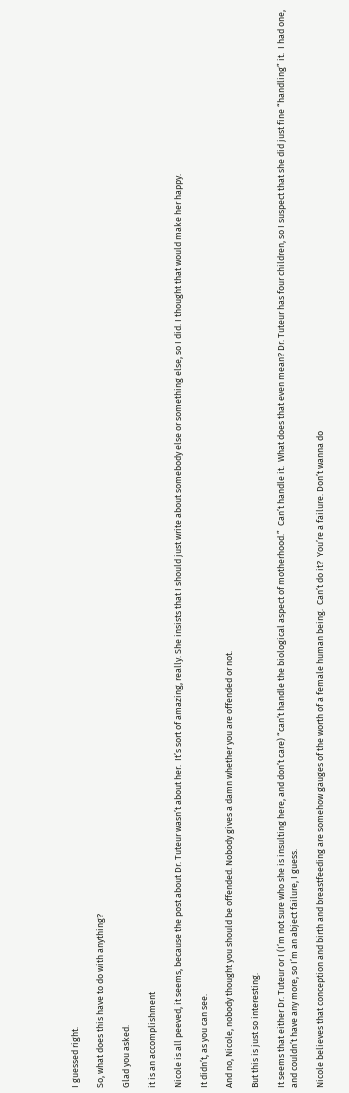I guessed right.

So, what does this have to do with anything?

Glad you asked.

it is an accomplishment

Nicole is all peeved, it seems, because the post about Dr. Tuteur wasn’t about her.  It’s sort of amazing, really. She insists that I should just write about somebody else or something else, so I did. I thought that would make her happy.

It didn’t, as you can see.

And no, Nicole, nobody thought you should be offended. Nobody gives a damn whether you are offended or not.

But this is just so interesting.

It seems that either Dr. Tuteur or I (I’m not sure who she is insulting here, and don’t care) “can’t handle the biological aspect of motherhood.”  Can’t handle it.  What does that even mean? Dr. Tuteur has four children, so I suspect that she did just fine “handling” it.  I had one, and couldn’t have any more, so I’m an abject failure, I guess.

Nicole believes that conception and birth and breastfeeding are somehow gauges of the worth of a female human being.  Can’t do it?  You’re a failure. Don’t wanna do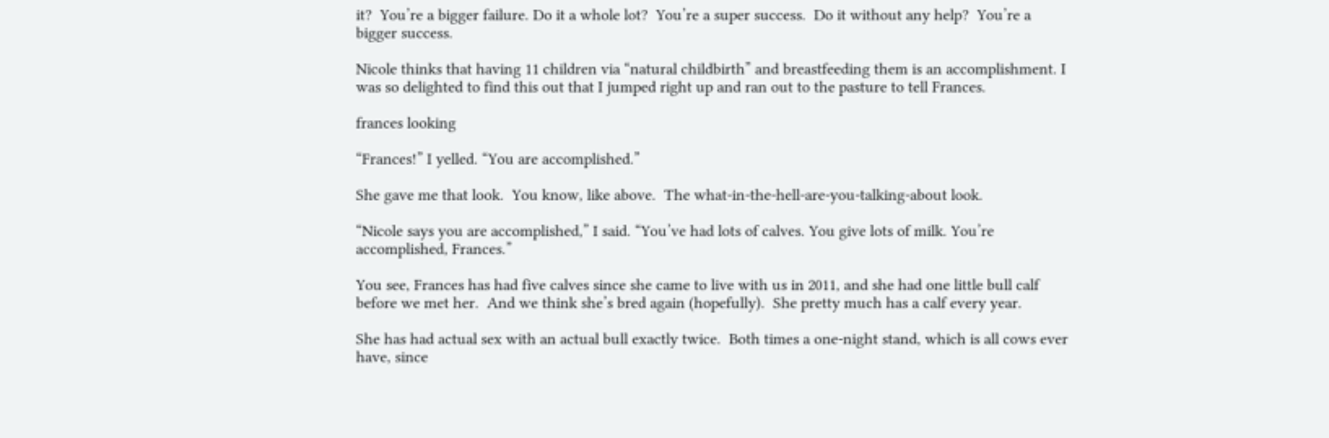it?  You’re a bigger failure. Do it a whole lot?  You’re a super success.  Do it without any help?  You’re a bigger success.

Nicole thinks that having 11 children via “natural childbirth” and breastfeeding them is an accomplishment. I was so delighted to find this out that I jumped right up and ran out to the pasture to tell Frances.

frances looking

“Frances!” I yelled. “You are accomplished.”

She gave me that look.  You know, like above.  The what-in-the-hell-are-you-talking-about look.

“Nicole says you are accomplished,” I said. “You’ve had lots of calves. You give lots of milk. You’re accomplished, Frances.”

You see, Frances has had five calves since she came to live with us in 2011, and she had one little bull calf before we met her.  And we think she’s bred again (hopefully).  She pretty much has a calf every year.

She has had actual sex with an actual bull exactly twice.  Both times a one-night stand, which is all cows ever have, since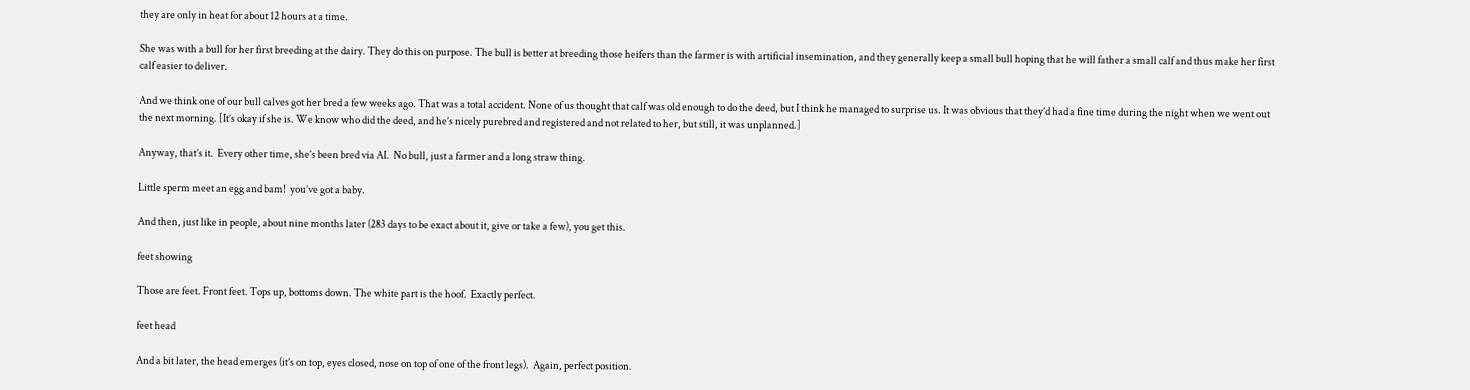they are only in heat for about 12 hours at a time.

She was with a bull for her first breeding at the dairy. They do this on purpose. The bull is better at breeding those heifers than the farmer is with artificial insemination, and they generally keep a small bull hoping that he will father a small calf and thus make her first calf easier to deliver.

And we think one of our bull calves got her bred a few weeks ago. That was a total accident. None of us thought that calf was old enough to do the deed, but I think he managed to surprise us. It was obvious that they’d had a fine time during the night when we went out the next morning. [It’s okay if she is. We know who did the deed, and he’s nicely purebred and registered and not related to her, but still, it was unplanned.]

Anyway, that’s it.  Every other time, she’s been bred via AI.  No bull, just a farmer and a long straw thing.

Little sperm meet an egg and bam!  you’ve got a baby.

And then, just like in people, about nine months later (283 days to be exact about it, give or take a few), you get this.

feet showing

Those are feet. Front feet. Tops up, bottoms down. The white part is the hoof.  Exactly perfect.

feet head

And a bit later, the head emerges (it’s on top, eyes closed, nose on top of one of the front legs).  Again, perfect position.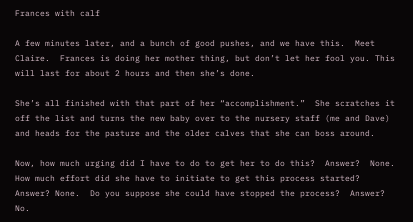Frances with calf

A few minutes later, and a bunch of good pushes, and we have this.  Meet Claire.  Frances is doing her mother thing, but don’t let her fool you. This will last for about 2 hours and then she’s done.

She’s all finished with that part of her “accomplishment.”  She scratches it off the list and turns the new baby over to the nursery staff (me and Dave) and heads for the pasture and the older calves that she can boss around.

Now, how much urging did I have to do to get her to do this?  Answer?  None. How much effort did she have to initiate to get this process started?  Answer? None.  Do you suppose she could have stopped the process?  Answer?  No.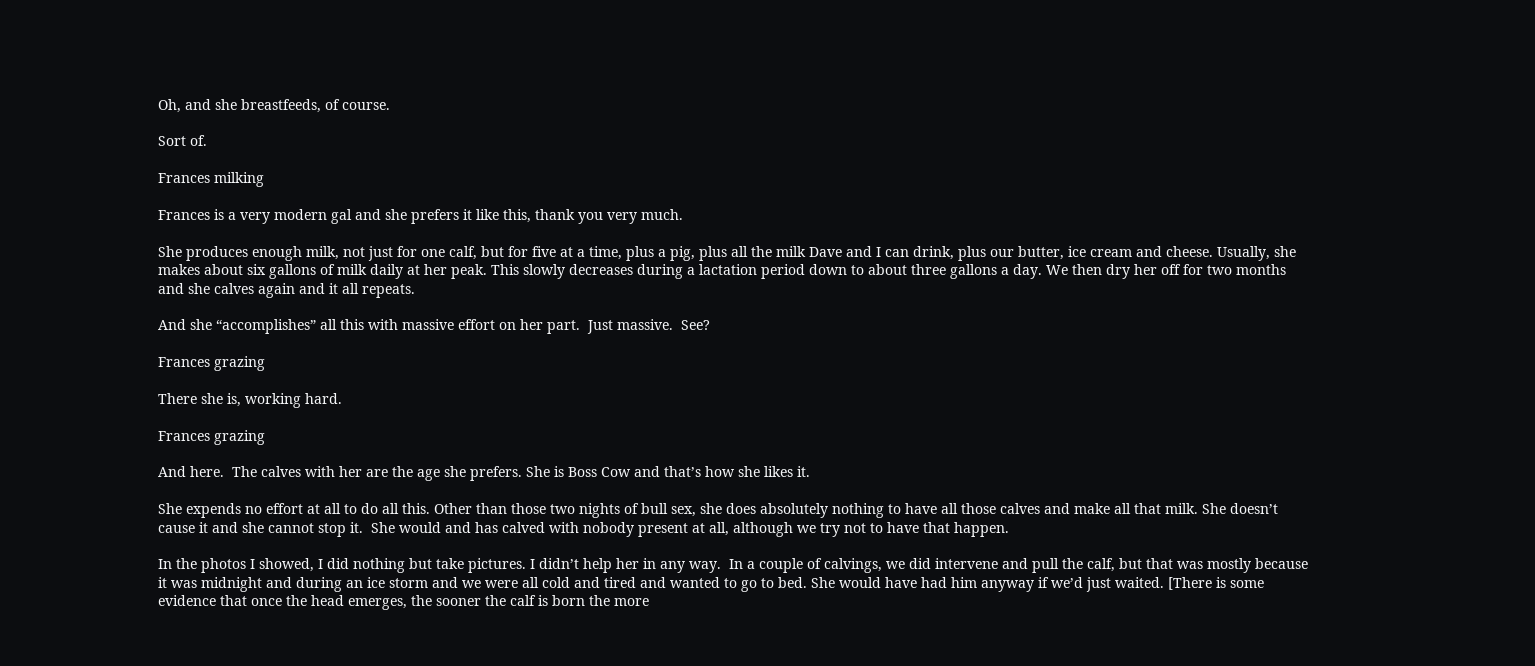Oh, and she breastfeeds, of course.

Sort of.

Frances milking

Frances is a very modern gal and she prefers it like this, thank you very much.

She produces enough milk, not just for one calf, but for five at a time, plus a pig, plus all the milk Dave and I can drink, plus our butter, ice cream and cheese. Usually, she makes about six gallons of milk daily at her peak. This slowly decreases during a lactation period down to about three gallons a day. We then dry her off for two months and she calves again and it all repeats.

And she “accomplishes” all this with massive effort on her part.  Just massive.  See?

Frances grazing

There she is, working hard.

Frances grazing

And here.  The calves with her are the age she prefers. She is Boss Cow and that’s how she likes it.

She expends no effort at all to do all this. Other than those two nights of bull sex, she does absolutely nothing to have all those calves and make all that milk. She doesn’t cause it and she cannot stop it.  She would and has calved with nobody present at all, although we try not to have that happen.

In the photos I showed, I did nothing but take pictures. I didn’t help her in any way.  In a couple of calvings, we did intervene and pull the calf, but that was mostly because it was midnight and during an ice storm and we were all cold and tired and wanted to go to bed. She would have had him anyway if we’d just waited. [There is some evidence that once the head emerges, the sooner the calf is born the more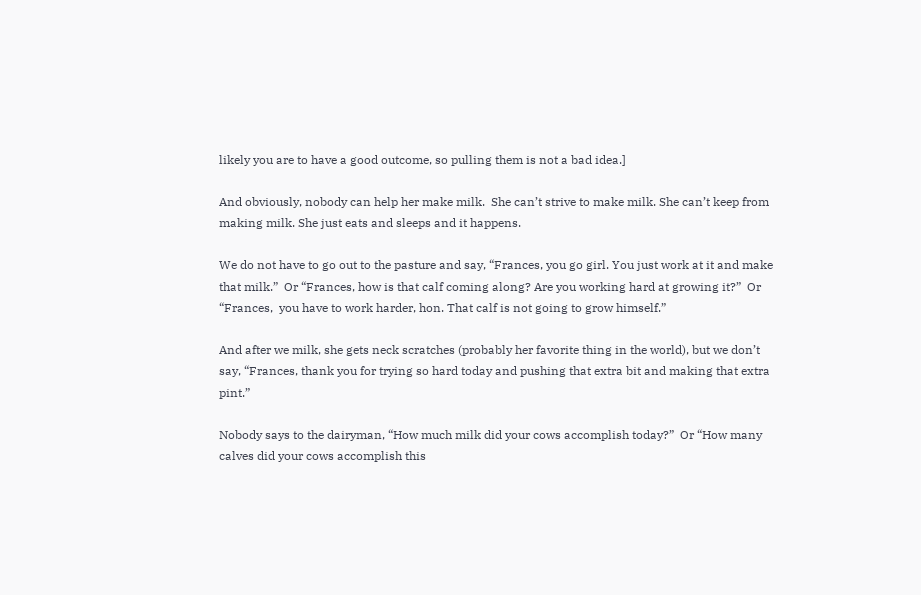likely you are to have a good outcome, so pulling them is not a bad idea.]

And obviously, nobody can help her make milk.  She can’t strive to make milk. She can’t keep from making milk. She just eats and sleeps and it happens.

We do not have to go out to the pasture and say, “Frances, you go girl. You just work at it and make that milk.”  Or “Frances, how is that calf coming along? Are you working hard at growing it?”  Or “Frances,  you have to work harder, hon. That calf is not going to grow himself.”

And after we milk, she gets neck scratches (probably her favorite thing in the world), but we don’t say, “Frances, thank you for trying so hard today and pushing that extra bit and making that extra pint.”

Nobody says to the dairyman, “How much milk did your cows accomplish today?”  Or “How many calves did your cows accomplish this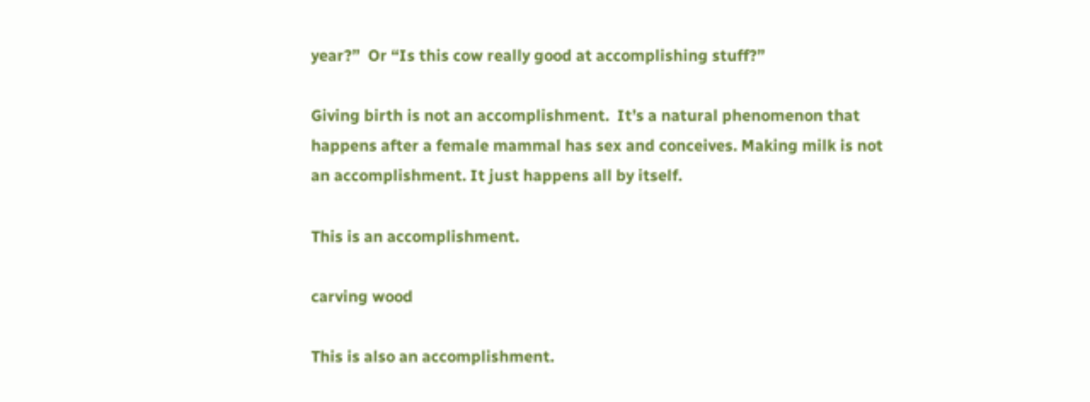year?”  Or “Is this cow really good at accomplishing stuff?”

Giving birth is not an accomplishment.  It’s a natural phenomenon that happens after a female mammal has sex and conceives. Making milk is not an accomplishment. It just happens all by itself.

This is an accomplishment.

carving wood

This is also an accomplishment.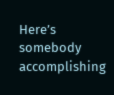Here’s somebody accomplishing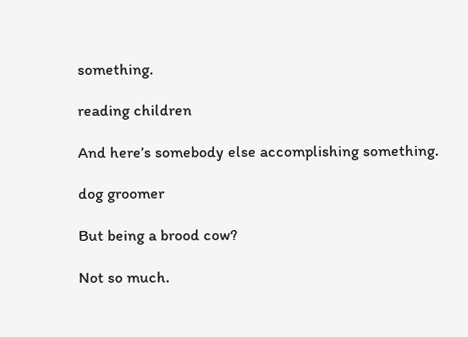something.

reading children

And here’s somebody else accomplishing something.

dog groomer

But being a brood cow?

Not so much.